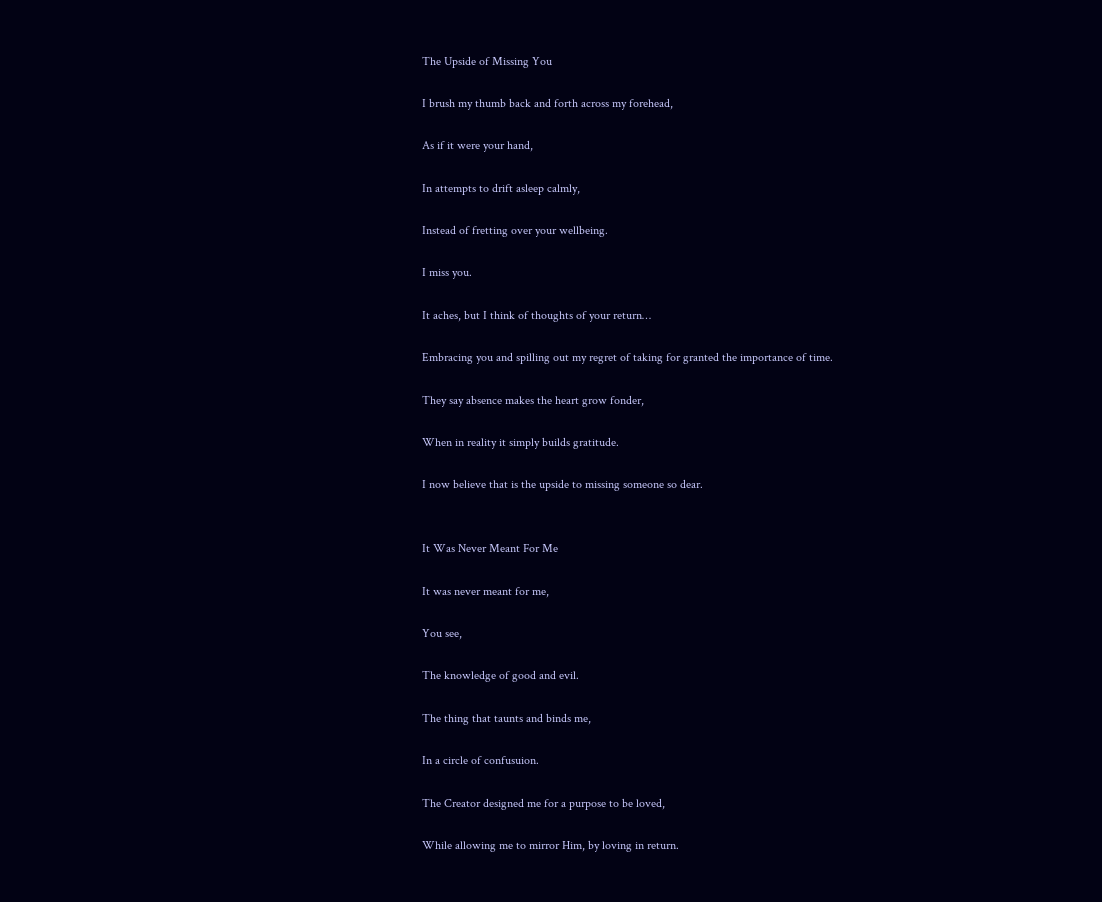The Upside of Missing You

I brush my thumb back and forth across my forehead,

As if it were your hand,

In attempts to drift asleep calmly,

Instead of fretting over your wellbeing.

I miss you.

It aches, but I think of thoughts of your return…

Embracing you and spilling out my regret of taking for granted the importance of time.

They say absence makes the heart grow fonder,

When in reality it simply builds gratitude.

I now believe that is the upside to missing someone so dear.


It Was Never Meant For Me

It was never meant for me,

You see,

The knowledge of good and evil.

The thing that taunts and binds me,

In a circle of confusuion.

The Creator designed me for a purpose to be loved,

While allowing me to mirror Him, by loving in return.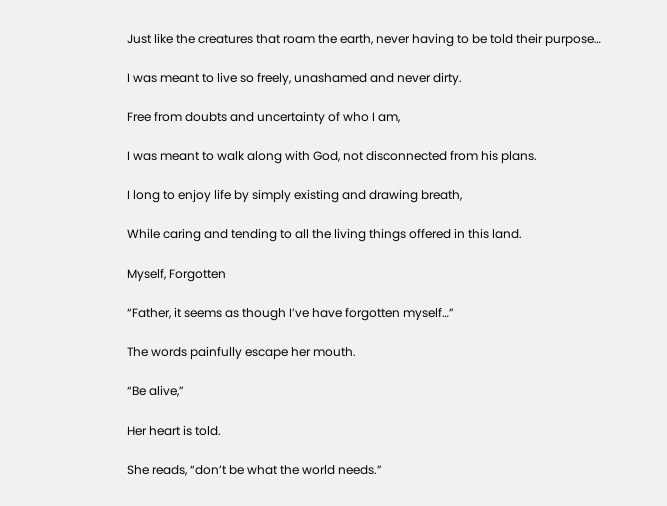Just like the creatures that roam the earth, never having to be told their purpose…

I was meant to live so freely, unashamed and never dirty.

Free from doubts and uncertainty of who I am,

I was meant to walk along with God, not disconnected from his plans.

I long to enjoy life by simply existing and drawing breath,

While caring and tending to all the living things offered in this land.

Myself, Forgotten

“Father, it seems as though I’ve have forgotten myself…”

The words painfully escape her mouth.

“Be alive,”

Her heart is told.

She reads, “don’t be what the world needs.”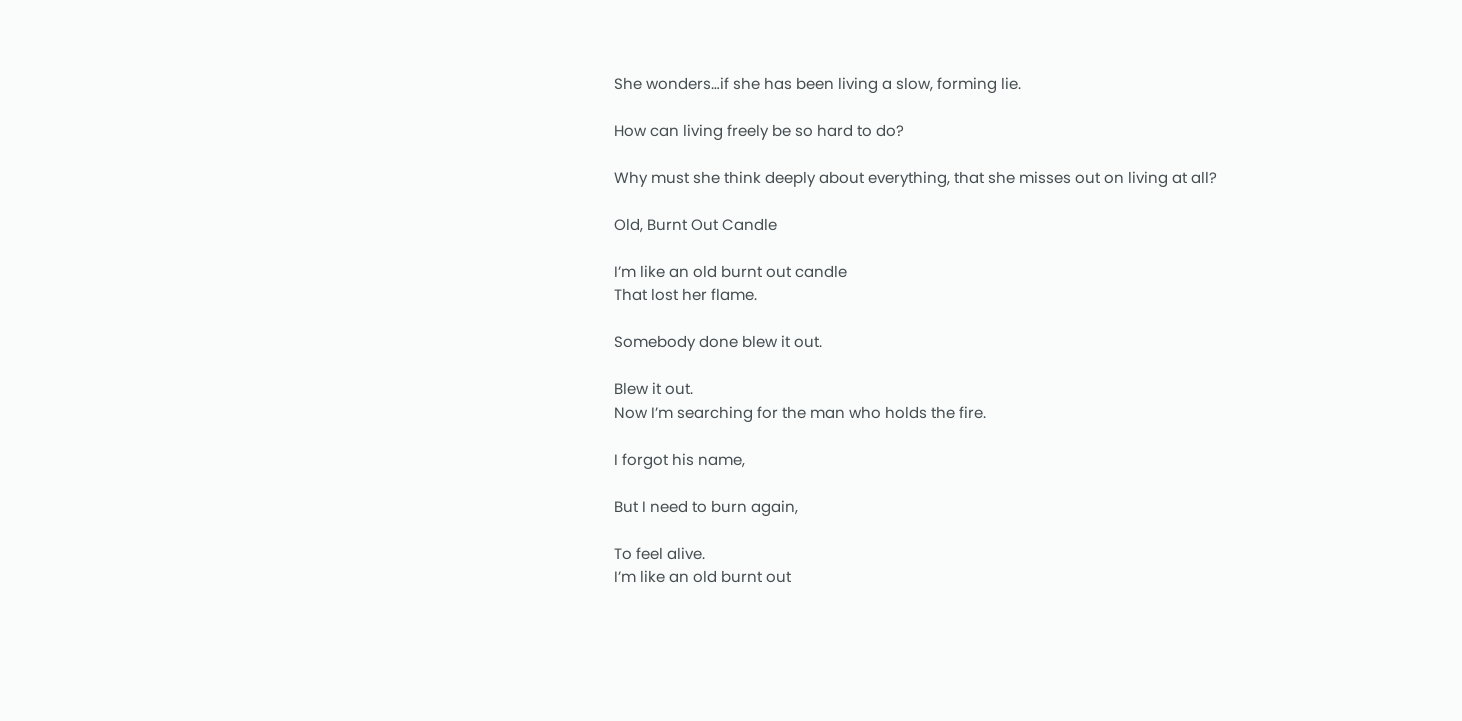She wonders…if she has been living a slow, forming lie.

How can living freely be so hard to do?

Why must she think deeply about everything, that she misses out on living at all?

Old, Burnt Out Candle

I’m like an old burnt out candle
That lost her flame.

Somebody done blew it out.

Blew it out.
Now I’m searching for the man who holds the fire.

I forgot his name,

But I need to burn again,

To feel alive.
I’m like an old burnt out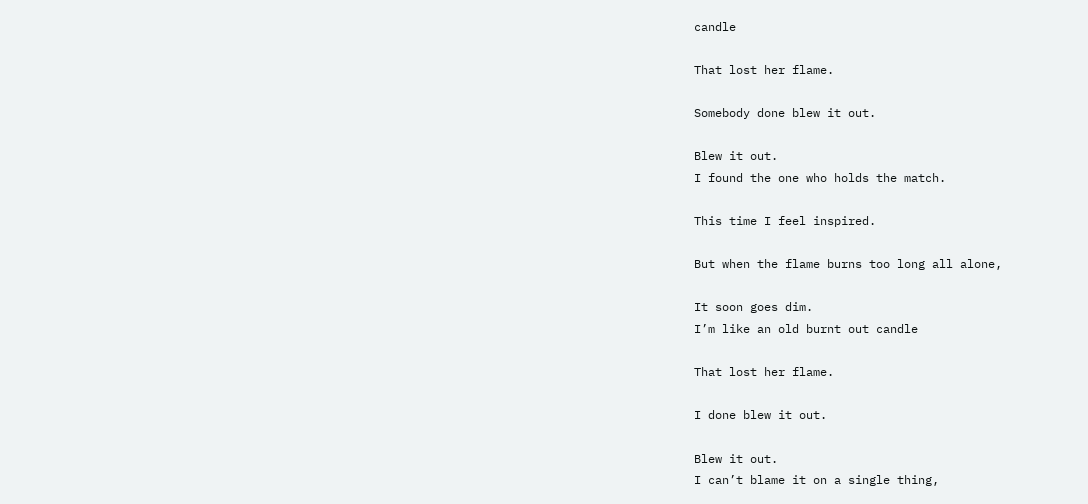candle

That lost her flame.

Somebody done blew it out.

Blew it out.
I found the one who holds the match.

This time I feel inspired.

But when the flame burns too long all alone,

It soon goes dim.
I’m like an old burnt out candle

That lost her flame.

I done blew it out.

Blew it out.
I can’t blame it on a single thing,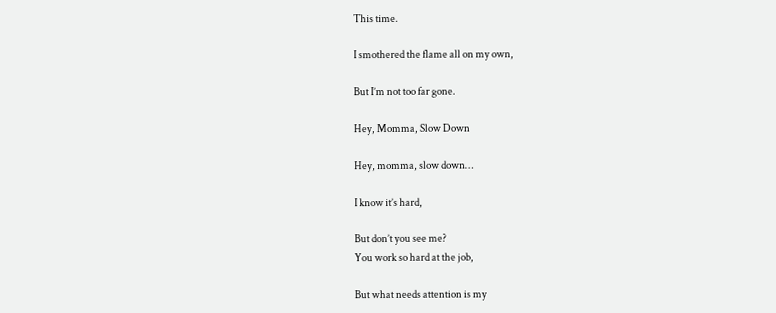This time.

I smothered the flame all on my own,

But I’m not too far gone.

Hey, Momma, Slow Down

Hey, momma, slow down…

I know it’s hard,

But don’t you see me?
You work so hard at the job,

But what needs attention is my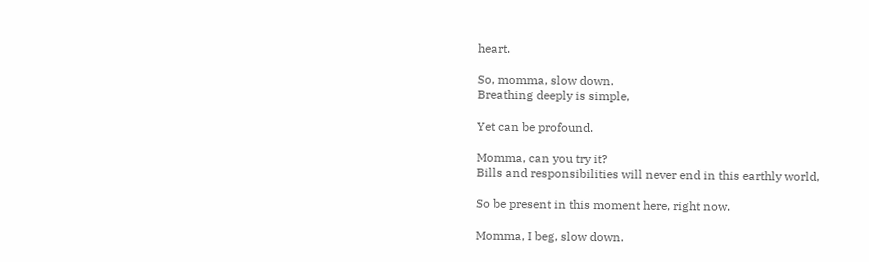heart.

So, momma, slow down.
Breathing deeply is simple,

Yet can be profound.

Momma, can you try it?
Bills and responsibilities will never end in this earthly world,

So be present in this moment here, right now.

Momma, I beg, slow down.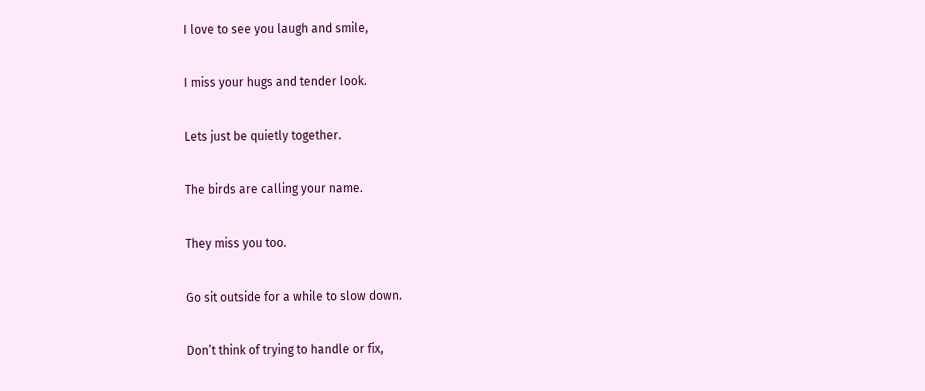I love to see you laugh and smile,

I miss your hugs and tender look.

Lets just be quietly together.

The birds are calling your name.

They miss you too.

Go sit outside for a while to slow down.

Don’t think of trying to handle or fix,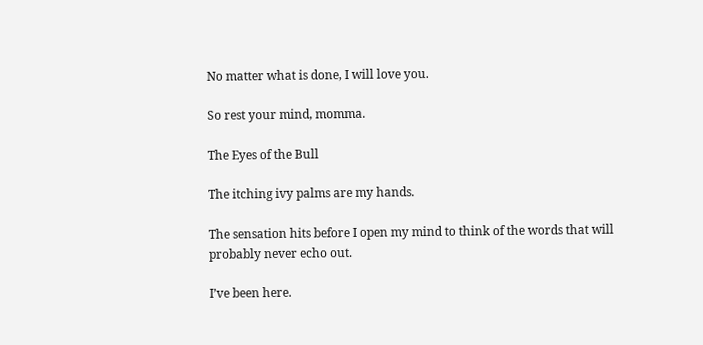No matter what is done, I will love you.

So rest your mind, momma.

The Eyes of the Bull

The itching ivy palms are my hands.

The sensation hits before I open my mind to think of the words that will probably never echo out.

I’ve been here.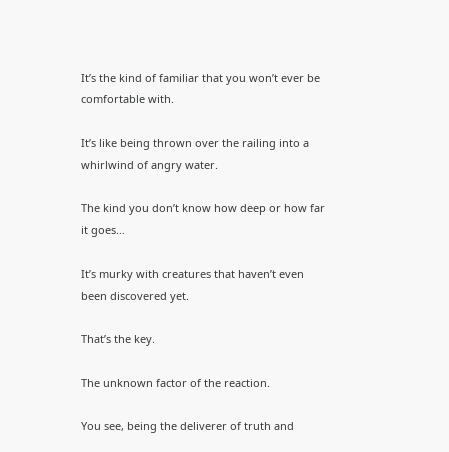It’s the kind of familiar that you won’t ever be comfortable with.

It’s like being thrown over the railing into a whirlwind of angry water.

The kind you don’t know how deep or how far it goes…

It’s murky with creatures that haven’t even been discovered yet.

That’s the key.

The unknown factor of the reaction.

You see, being the deliverer of truth and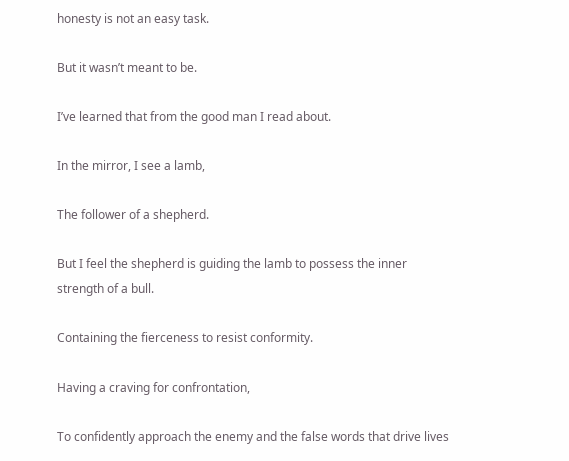honesty is not an easy task.

But it wasn’t meant to be.

I’ve learned that from the good man I read about.

In the mirror, I see a lamb,

The follower of a shepherd.

But I feel the shepherd is guiding the lamb to possess the inner strength of a bull.

Containing the fierceness to resist conformity.

Having a craving for confrontation,

To confidently approach the enemy and the false words that drive lives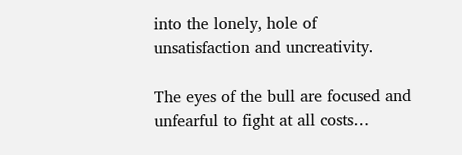into the lonely, hole of unsatisfaction and uncreativity.

The eyes of the bull are focused and unfearful to fight at all costs…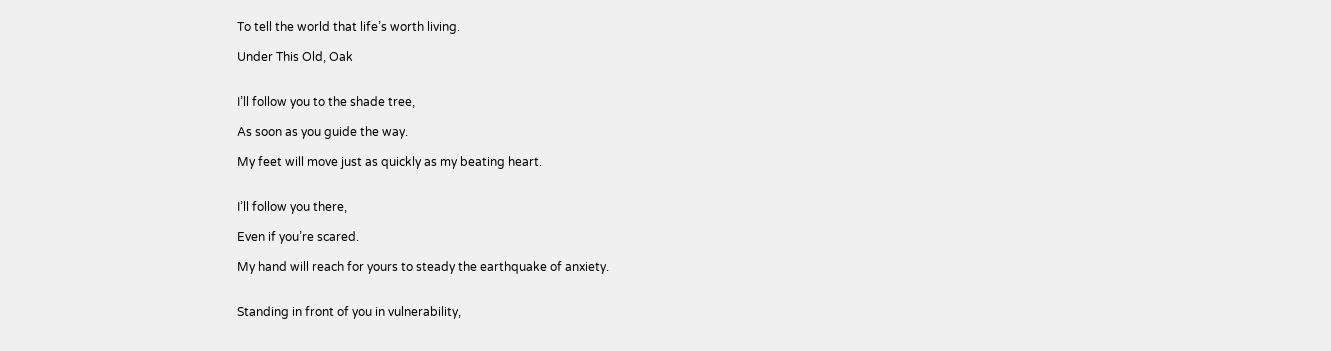To tell the world that life’s worth living.

Under This Old, Oak


I’ll follow you to the shade tree,

As soon as you guide the way.

My feet will move just as quickly as my beating heart.


I’ll follow you there,

Even if you’re scared.

My hand will reach for yours to steady the earthquake of anxiety.


Standing in front of you in vulnerability,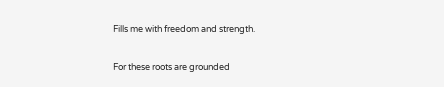Fills me with freedom and strength.

For these roots are grounded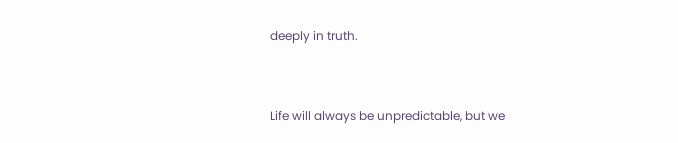deeply in truth.


Life will always be unpredictable, but we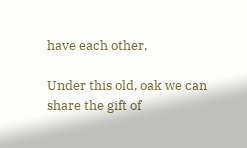have each other,

Under this old, oak we can share the gift of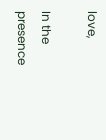love,

In the presence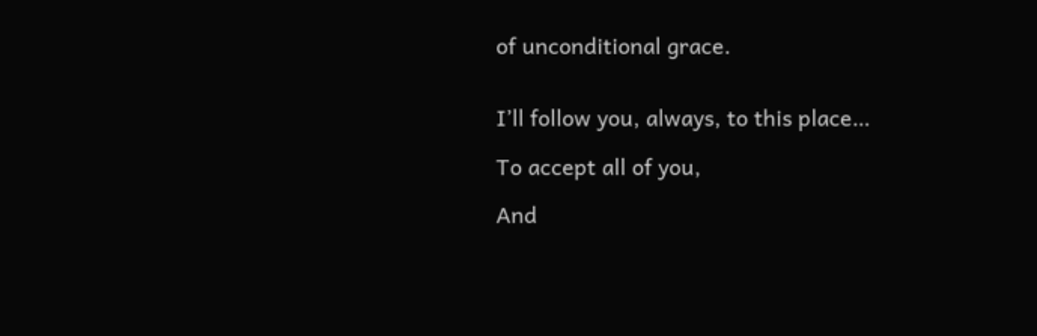of unconditional grace.


I’ll follow you, always, to this place…

To accept all of you,

And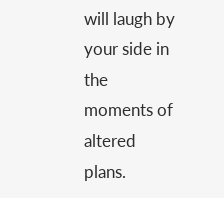will laugh by your side in the moments of altered plans.